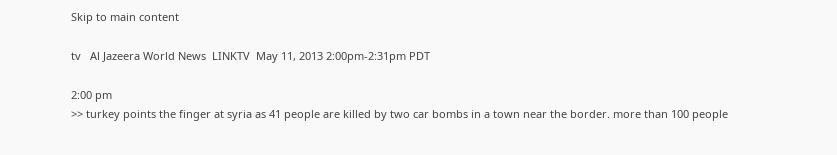Skip to main content

tv   Al Jazeera World News  LINKTV  May 11, 2013 2:00pm-2:31pm PDT

2:00 pm
>> turkey points the finger at syria as 41 people are killed by two car bombs in a town near the border. more than 100 people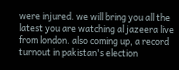were injured. we will bring you all the latest you are watching al jazeera live from london. also coming up, a record turnout in pakistan's election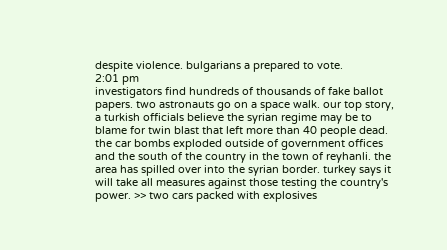despite violence. bulgarians a prepared to vote.
2:01 pm
investigators find hundreds of thousands of fake ballot papers. two astronauts go on a space walk. our top story, a turkish officials believe the syrian regime may be to blame for twin blast that left more than 40 people dead. the car bombs exploded outside of government offices and the south of the country in the town of reyhanli. the area has spilled over into the syrian border. turkey says it will take all measures against those testing the country's power. >> two cars packed with explosives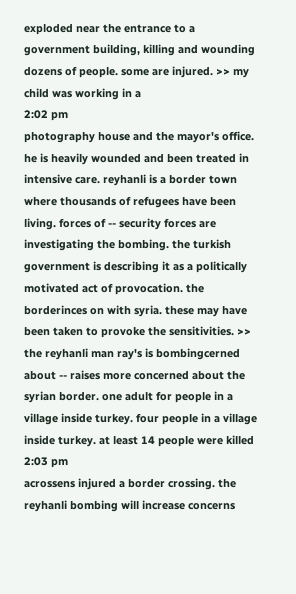exploded near the entrance to a government building, killing and wounding dozens of people. some are injured. >> my child was working in a
2:02 pm
photography house and the mayor's office. he is heavily wounded and been treated in intensive care. reyhanli is a border town where thousands of refugees have been living. forces of -- security forces are investigating the bombing. the turkish government is describing it as a politically motivated act of provocation. the borderinces on with syria. these may have been taken to provoke the sensitivities. >> the reyhanli man ray's is bombingcerned about -- raises more concerned about the syrian border. one adult for people in a village inside turkey. four people in a village inside turkey. at least 14 people were killed
2:03 pm
acrossens injured a border crossing. the reyhanli bombing will increase concerns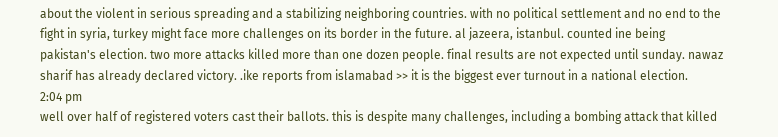about the violent in serious spreading and a stabilizing neighboring countries. with no political settlement and no end to the fight in syria, turkey might face more challenges on its border in the future. al jazeera, istanbul. counted ine being pakistan's election. two more attacks killed more than one dozen people. final results are not expected until sunday. nawaz sharif has already declared victory. .ike reports from islamabad >> it is the biggest ever turnout in a national election.
2:04 pm
well over half of registered voters cast their ballots. this is despite many challenges, including a bombing attack that killed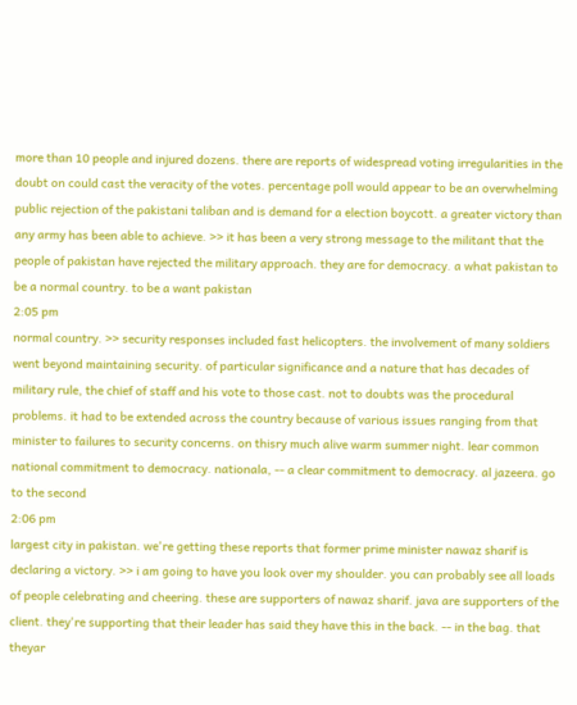more than 10 people and injured dozens. there are reports of widespread voting irregularities in the doubt on could cast the veracity of the votes. percentage poll would appear to be an overwhelming public rejection of the pakistani taliban and is demand for a election boycott. a greater victory than any army has been able to achieve. >> it has been a very strong message to the militant that the people of pakistan have rejected the military approach. they are for democracy. a what pakistan to be a normal country. to be a want pakistan
2:05 pm
normal country. >> security responses included fast helicopters. the involvement of many soldiers went beyond maintaining security. of particular significance and a nature that has decades of military rule, the chief of staff and his vote to those cast. not to doubts was the procedural problems. it had to be extended across the country because of various issues ranging from that minister to failures to security concerns. on thisry much alive warm summer night. lear common national commitment to democracy. nationala, -- a clear commitment to democracy. al jazeera. go to the second
2:06 pm
largest city in pakistan. we're getting these reports that former prime minister nawaz sharif is declaring a victory. >> i am going to have you look over my shoulder. you can probably see all loads of people celebrating and cheering. these are supporters of nawaz sharif. java are supporters of the client. they're supporting that their leader has said they have this in the back. -- in the bag. that theyar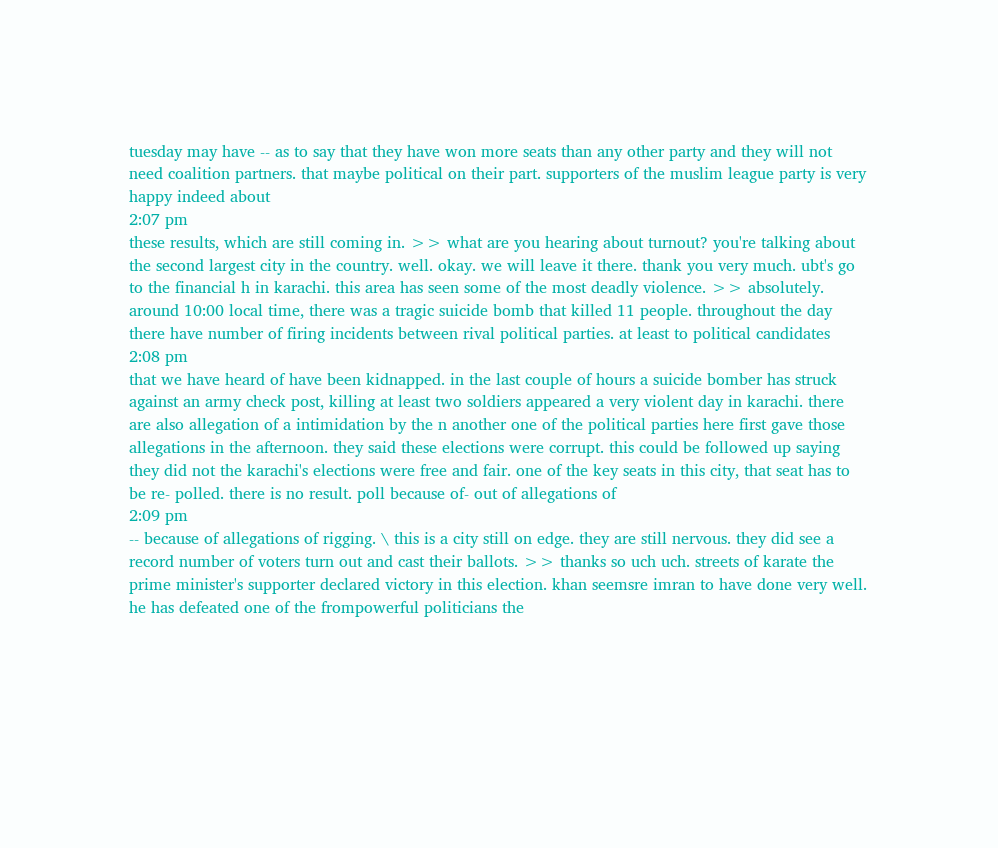tuesday may have -- as to say that they have won more seats than any other party and they will not need coalition partners. that maybe political on their part. supporters of the muslim league party is very happy indeed about
2:07 pm
these results, which are still coming in. >> what are you hearing about turnout? you're talking about the second largest city in the country. well. okay. we will leave it there. thank you very much. ubt's go to the financial h in karachi. this area has seen some of the most deadly violence. >> absolutely. around 10:00 local time, there was a tragic suicide bomb that killed 11 people. throughout the day there have number of firing incidents between rival political parties. at least to political candidates
2:08 pm
that we have heard of have been kidnapped. in the last couple of hours a suicide bomber has struck against an army check post, killing at least two soldiers appeared a very violent day in karachi. there are also allegation of a intimidation by the n another one of the political parties here first gave those allegations in the afternoon. they said these elections were corrupt. this could be followed up saying they did not the karachi's elections were free and fair. one of the key seats in this city, that seat has to be re- polled. there is no result. poll because of- out of allegations of
2:09 pm
-- because of allegations of rigging. \ this is a city still on edge. they are still nervous. they did see a record number of voters turn out and cast their ballots. >> thanks so uch uch. streets of karate the prime minister's supporter declared victory in this election. khan seemsre imran to have done very well. he has defeated one of the frompowerful politicians the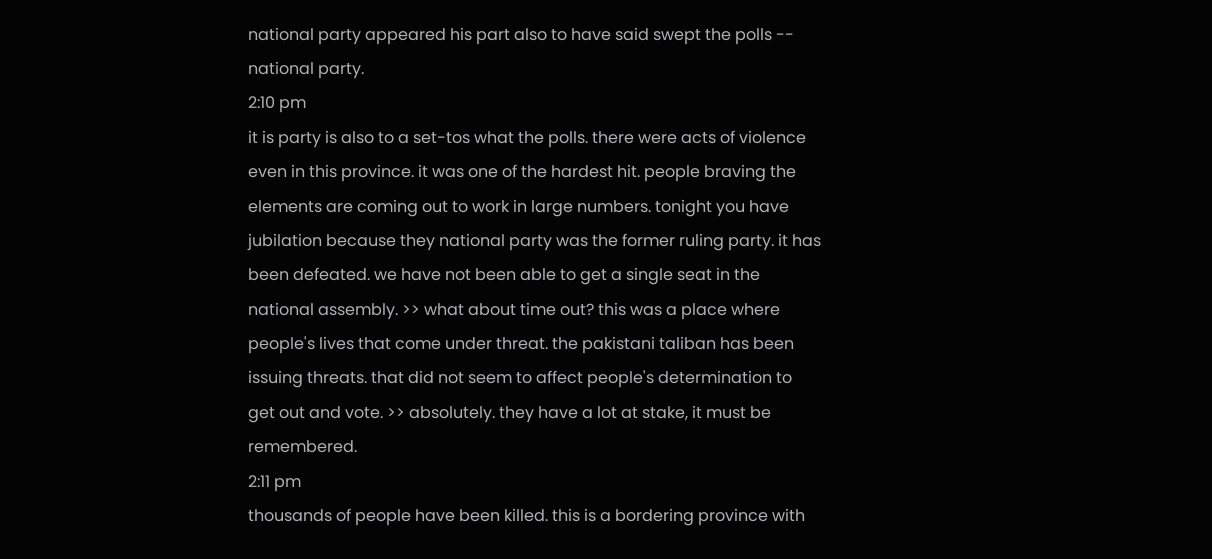national party appeared his part also to have said swept the polls -- national party.
2:10 pm
it is party is also to a set-tos what the polls. there were acts of violence even in this province. it was one of the hardest hit. people braving the elements are coming out to work in large numbers. tonight you have jubilation because they national party was the former ruling party. it has been defeated. we have not been able to get a single seat in the national assembly. >> what about time out? this was a place where people's lives that come under threat. the pakistani taliban has been issuing threats. that did not seem to affect people's determination to get out and vote. >> absolutely. they have a lot at stake, it must be remembered.
2:11 pm
thousands of people have been killed. this is a bordering province with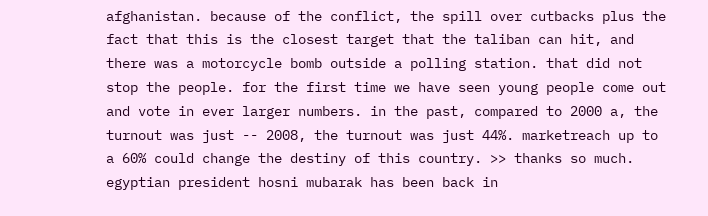afghanistan. because of the conflict, the spill over cutbacks plus the fact that this is the closest target that the taliban can hit, and there was a motorcycle bomb outside a polling station. that did not stop the people. for the first time we have seen young people come out and vote in ever larger numbers. in the past, compared to 2000 a, the turnout was just -- 2008, the turnout was just 44%. marketreach up to a 60% could change the destiny of this country. >> thanks so much. egyptian president hosni mubarak has been back in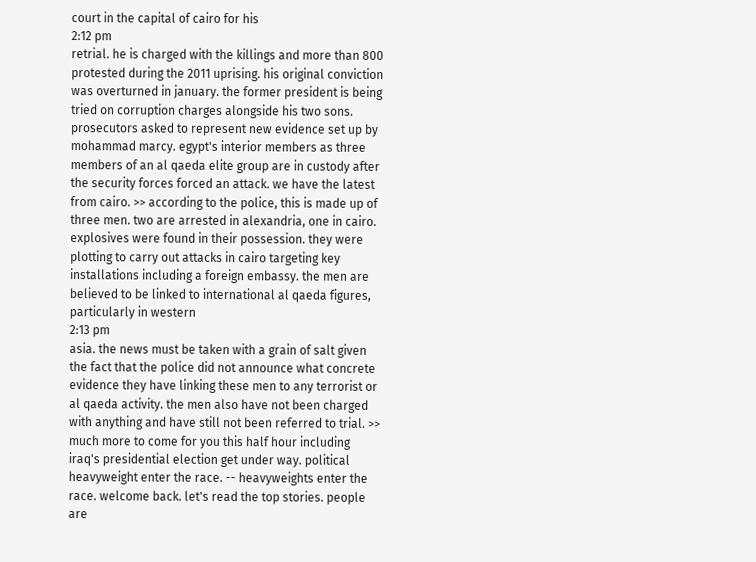court in the capital of cairo for his
2:12 pm
retrial. he is charged with the killings and more than 800 protested during the 2011 uprising. his original conviction was overturned in january. the former president is being tried on corruption charges alongside his two sons. prosecutors asked to represent new evidence set up by mohammad marcy. egypt's interior members as three members of an al qaeda elite group are in custody after the security forces forced an attack. we have the latest from cairo. >> according to the police, this is made up of three men. two are arrested in alexandria, one in cairo. explosives were found in their possession. they were plotting to carry out attacks in cairo targeting key installations including a foreign embassy. the men are believed to be linked to international al qaeda figures, particularly in western
2:13 pm
asia. the news must be taken with a grain of salt given the fact that the police did not announce what concrete evidence they have linking these men to any terrorist or al qaeda activity. the men also have not been charged with anything and have still not been referred to trial. >> much more to come for you this half hour including iraq's presidential election get under way. political heavyweight enter the race. -- heavyweights enter the race. welcome back. let's read the top stories. people are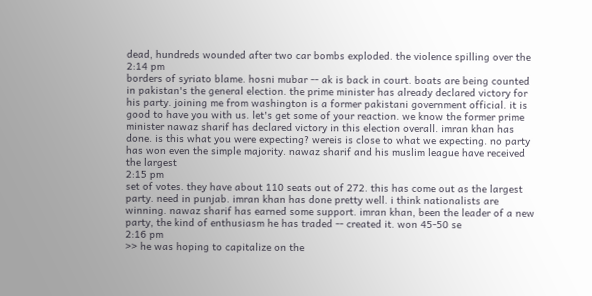dead, hundreds wounded after two car bombs exploded. the violence spilling over the
2:14 pm
borders of syriato blame. hosni mubar -- ak is back in court. boats are being counted in pakistan's the general election. the prime minister has already declared victory for his party. joining me from washington is a former pakistani government official. it is good to have you with us. let's get some of your reaction. we know the former prime minister nawaz sharif has declared victory in this election overall. imran khan has done. is this what you were expecting? wereis is close to what we expecting. no party has won even the simple majority. nawaz sharif and his muslim league have received the largest
2:15 pm
set of votes. they have about 110 seats out of 272. this has come out as the largest party. need in punjab. imran khan has done pretty well. i think nationalists are winning. nawaz sharif has earned some support. imran khan, been the leader of a new party, the kind of enthusiasm he has traded -- created it. won 45-50 se
2:16 pm
>> he was hoping to capitalize on the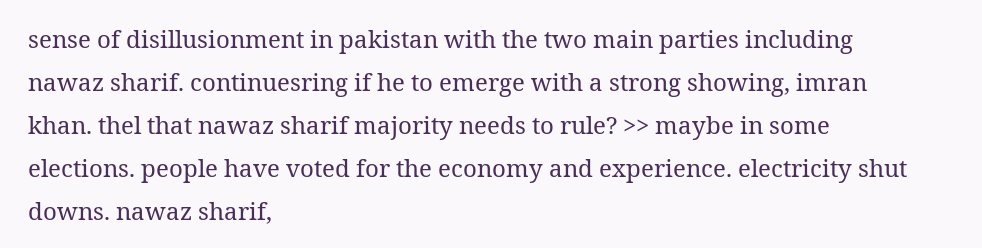sense of disillusionment in pakistan with the two main parties including nawaz sharif. continuesring if he to emerge with a strong showing, imran khan. thel that nawaz sharif majority needs to rule? >> maybe in some elections. people have voted for the economy and experience. electricity shut downs. nawaz sharif,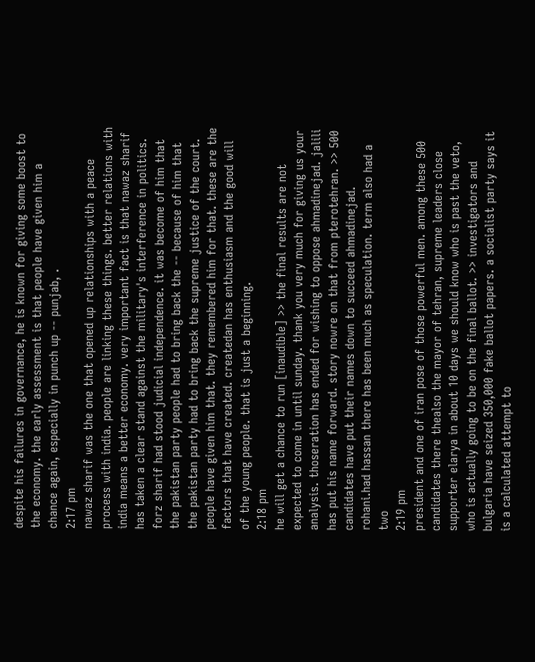despite his failures in governance, he is known for giving some boost to the economy. the early assessment is that people have given him a chance again, especially in punch up -- punjab, .
2:17 pm
nawaz sharif was the one that opened up relationships with a peace process with india. people are linking these things. better relations with india means a better economy. very important fact is that nawaz sharif has taken a clear stand against the military's interference in politics. forz sharif had stood judicial independence. it was become of him that the pakistan party people had to bring back the -- because of him that the pakistan party had to bring back the supreme justice of the court. people have given him that. they remembered him for that. these are the factors that have created. createdan has enthusiasm and the good will of the young people. that is just a beginning.
2:18 pm
he will get a chance to run [inaudible] >> the final results are not expected to come in until sunday. thank you very much for giving us your analysis. thoseration has ended for wishing to oppose ahmadinejad. jalili has put his name forward. story nowre on that from pterotehran. >> 500 candidates have put their names down to succeed ahmadinejad. rohani.had hassan there has been much as speculation. term also had a two
2:19 pm
president and one of iran pose of those powerful men. among these 500 candidates there thealso the mayor of tehran, supreme leaders close supporter elarya in about 10 days we should know who is past the veto, who is actually going to be on the final ballot. >> investigators and bulgaria have seized 350,000 fake ballot papers. a socialist party says it is a calculated attempt to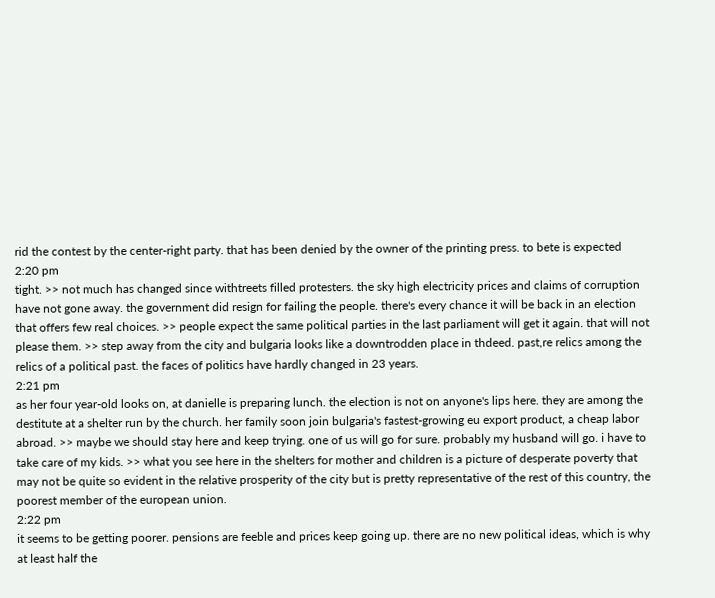rid the contest by the center-right party. that has been denied by the owner of the printing press. to bete is expected
2:20 pm
tight. >> not much has changed since withtreets filled protesters. the sky high electricity prices and claims of corruption have not gone away. the government did resign for failing the people. there's every chance it will be back in an election that offers few real choices. >> people expect the same political parties in the last parliament will get it again. that will not please them. >> step away from the city and bulgaria looks like a downtrodden place in thdeed. past,re relics among the relics of a political past. the faces of politics have hardly changed in 23 years.
2:21 pm
as her four year-old looks on, at danielle is preparing lunch. the election is not on anyone's lips here. they are among the destitute at a shelter run by the church. her family soon join bulgaria's fastest-growing eu export product, a cheap labor abroad. >> maybe we should stay here and keep trying. one of us will go for sure. probably my husband will go. i have to take care of my kids. >> what you see here in the shelters for mother and children is a picture of desperate poverty that may not be quite so evident in the relative prosperity of the city but is pretty representative of the rest of this country, the poorest member of the european union.
2:22 pm
it seems to be getting poorer. pensions are feeble and prices keep going up. there are no new political ideas, which is why at least half the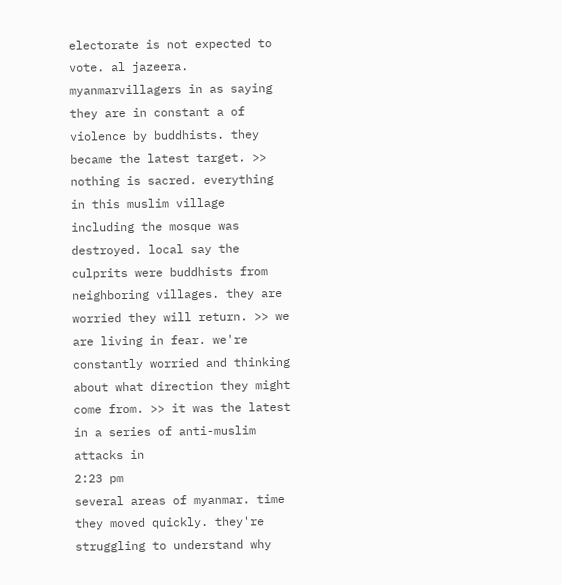electorate is not expected to vote. al jazeera. myanmarvillagers in as saying they are in constant a of violence by buddhists. they became the latest target. >> nothing is sacred. everything in this muslim village including the mosque was destroyed. local say the culprits were buddhists from neighboring villages. they are worried they will return. >> we are living in fear. we're constantly worried and thinking about what direction they might come from. >> it was the latest in a series of anti-muslim attacks in
2:23 pm
several areas of myanmar. time they moved quickly. they're struggling to understand why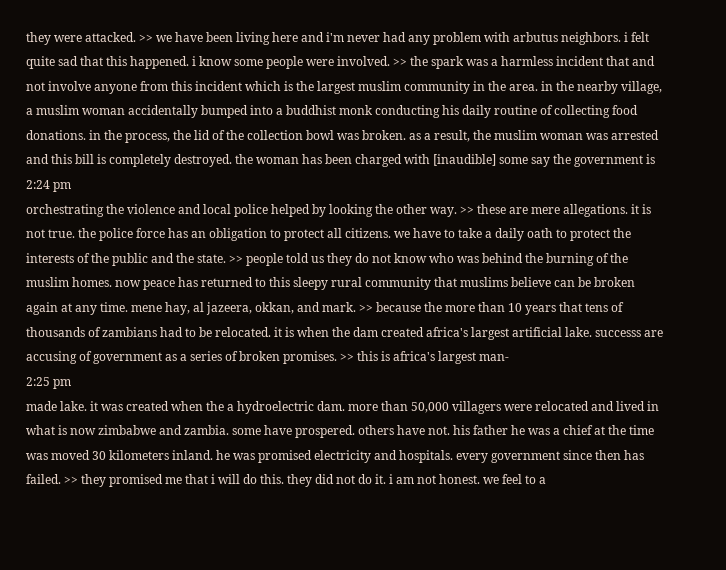they were attacked. >> we have been living here and i'm never had any problem with arbutus neighbors. i felt quite sad that this happened. i know some people were involved. >> the spark was a harmless incident that and not involve anyone from this incident which is the largest muslim community in the area. in the nearby village, a muslim woman accidentally bumped into a buddhist monk conducting his daily routine of collecting food donations. in the process, the lid of the collection bowl was broken. as a result, the muslim woman was arrested and this bill is completely destroyed. the woman has been charged with [inaudible] some say the government is
2:24 pm
orchestrating the violence and local police helped by looking the other way. >> these are mere allegations. it is not true. the police force has an obligation to protect all citizens. we have to take a daily oath to protect the interests of the public and the state. >> people told us they do not know who was behind the burning of the muslim homes. now peace has returned to this sleepy rural community that muslims believe can be broken again at any time. mene hay, al jazeera, okkan, and mark. >> because the more than 10 years that tens of thousands of zambians had to be relocated. it is when the dam created africa's largest artificial lake. successs are accusing of government as a series of broken promises. >> this is africa's largest man-
2:25 pm
made lake. it was created when the a hydroelectric dam. more than 50,000 villagers were relocated and lived in what is now zimbabwe and zambia. some have prospered. others have not. his father he was a chief at the time was moved 30 kilometers inland. he was promised electricity and hospitals. every government since then has failed. >> they promised me that i will do this. they did not do it. i am not honest. we feel to a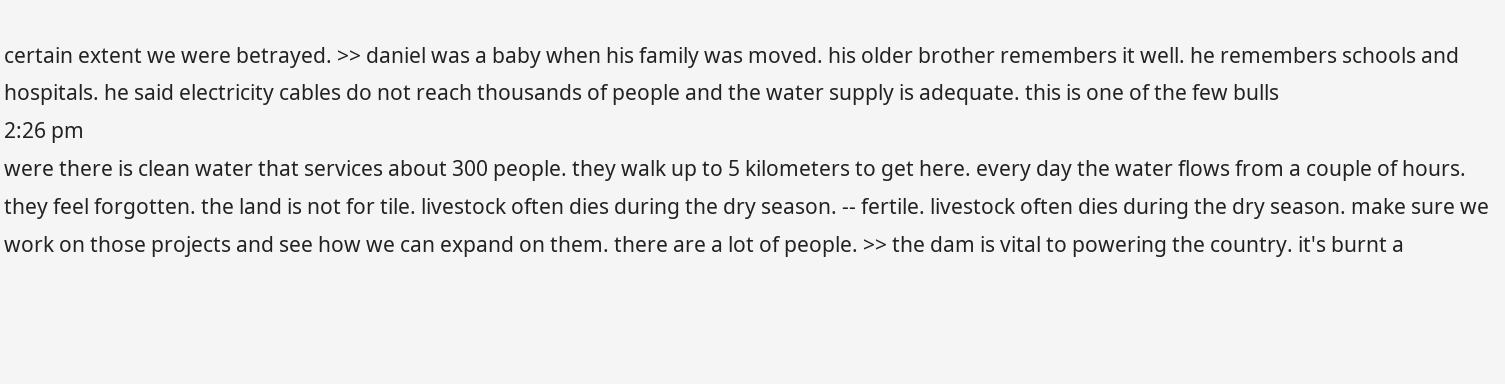certain extent we were betrayed. >> daniel was a baby when his family was moved. his older brother remembers it well. he remembers schools and hospitals. he said electricity cables do not reach thousands of people and the water supply is adequate. this is one of the few bulls
2:26 pm
were there is clean water that services about 300 people. they walk up to 5 kilometers to get here. every day the water flows from a couple of hours. they feel forgotten. the land is not for tile. livestock often dies during the dry season. -- fertile. livestock often dies during the dry season. make sure we work on those projects and see how we can expand on them. there are a lot of people. >> the dam is vital to powering the country. it's burnt a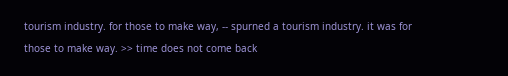tourism industry. for those to make way, -- spurned a tourism industry. it was for those to make way. >> time does not come back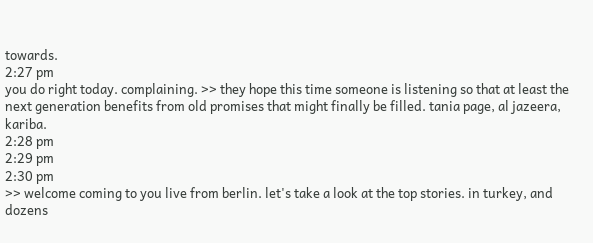towards.
2:27 pm
you do right today. complaining. >> they hope this time someone is listening so that at least the next generation benefits from old promises that might finally be filled. tania page, al jazeera, kariba.
2:28 pm
2:29 pm
2:30 pm
>> welcome coming to you live from berlin. let's take a look at the top stories. in turkey, and dozens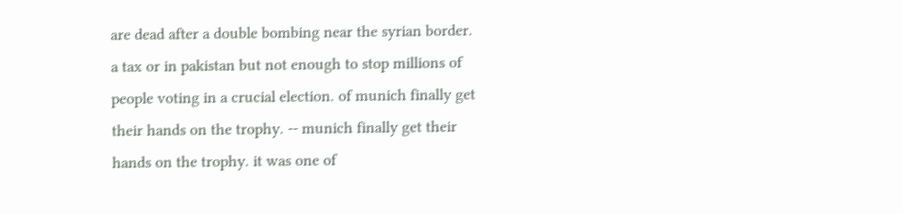are dead after a double bombing near the syrian border. a tax or in pakistan but not enough to stop millions of people voting in a crucial election. of munich finally get their hands on the trophy. -- munich finally get their hands on the trophy. it was one of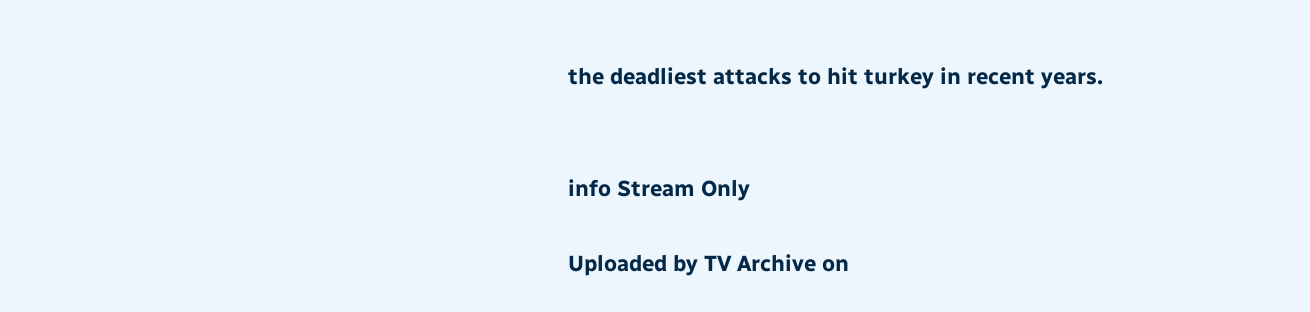the deadliest attacks to hit turkey in recent years.


info Stream Only

Uploaded by TV Archive on